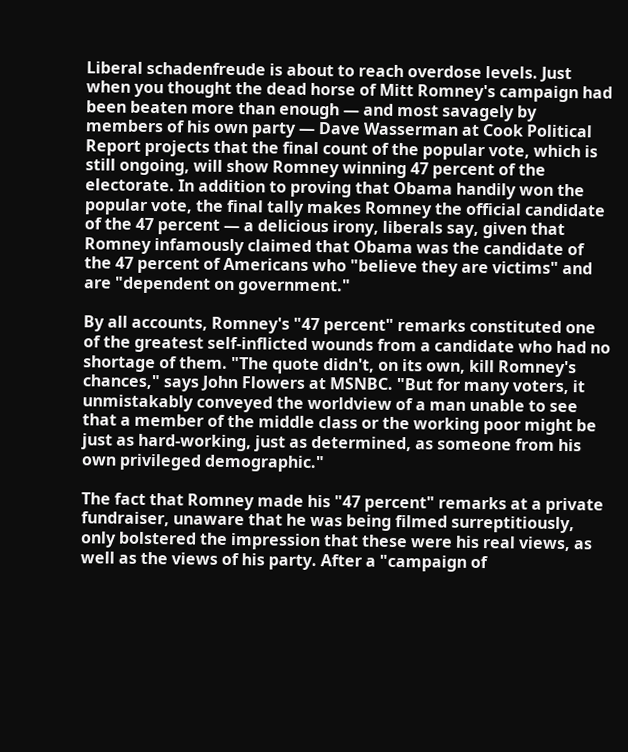Liberal schadenfreude is about to reach overdose levels. Just when you thought the dead horse of Mitt Romney's campaign had been beaten more than enough — and most savagely by members of his own party — Dave Wasserman at Cook Political Report projects that the final count of the popular vote, which is still ongoing, will show Romney winning 47 percent of the electorate. In addition to proving that Obama handily won the popular vote, the final tally makes Romney the official candidate of the 47 percent — a delicious irony, liberals say, given that Romney infamously claimed that Obama was the candidate of the 47 percent of Americans who "believe they are victims" and are "dependent on government."

By all accounts, Romney's "47 percent" remarks constituted one of the greatest self-inflicted wounds from a candidate who had no shortage of them. "The quote didn't, on its own, kill Romney's chances," says John Flowers at MSNBC. "But for many voters, it unmistakably conveyed the worldview of a man unable to see that a member of the middle class or the working poor might be just as hard-working, just as determined, as someone from his own privileged demographic."

The fact that Romney made his "47 percent" remarks at a private fundraiser, unaware that he was being filmed surreptitiously, only bolstered the impression that these were his real views, as well as the views of his party. After a "campaign of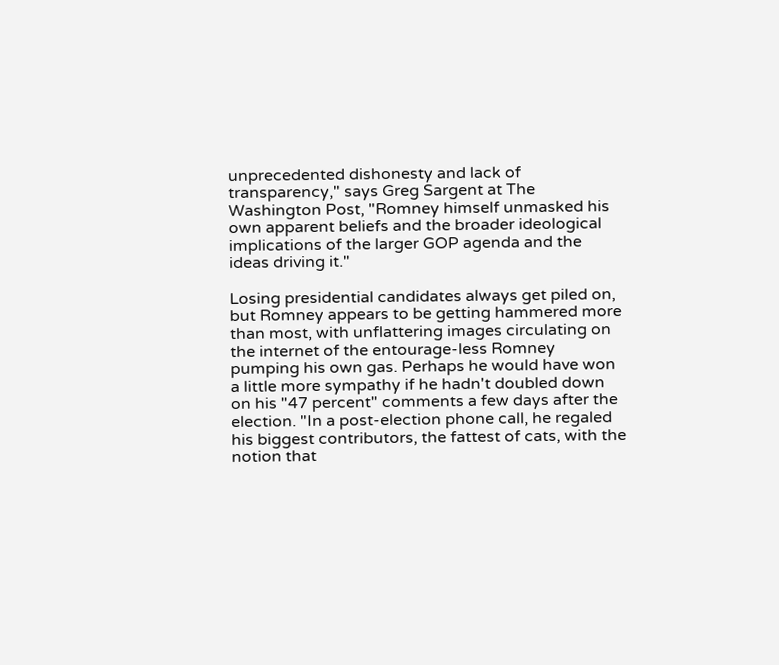unprecedented dishonesty and lack of transparency," says Greg Sargent at The Washington Post, "Romney himself unmasked his own apparent beliefs and the broader ideological implications of the larger GOP agenda and the ideas driving it."

Losing presidential candidates always get piled on, but Romney appears to be getting hammered more than most, with unflattering images circulating on the internet of the entourage-less Romney pumping his own gas. Perhaps he would have won a little more sympathy if he hadn't doubled down on his "47 percent" comments a few days after the election. "In a post-election phone call, he regaled his biggest contributors, the fattest of cats, with the notion that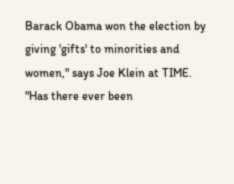Barack Obama won the election by giving 'gifts' to minorities and women," says Joe Klein at TIME. "Has there ever been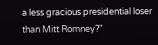a less gracious presidential loser than Mitt Romney?"